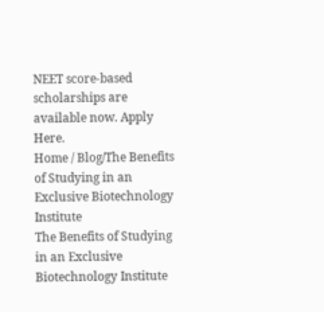NEET score-based scholarships are available now. Apply Here.
Home / Blog/The Benefits of Studying in an Exclusive Biotechnology Institute
The Benefits of Studying in an Exclusive Biotechnology Institute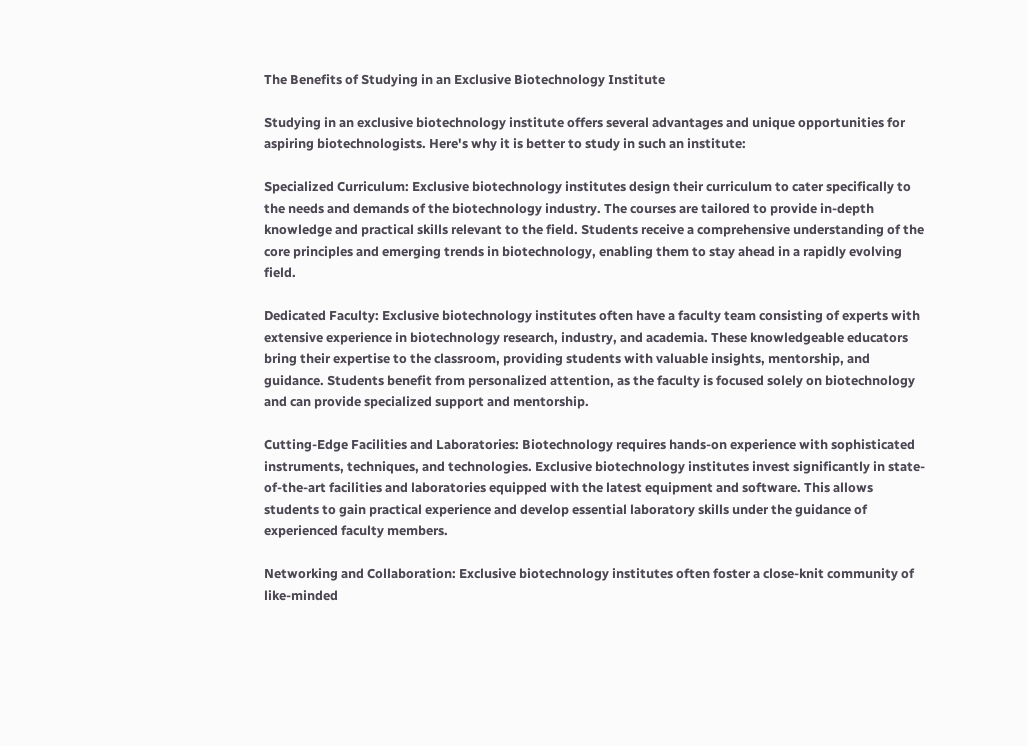The Benefits of Studying in an Exclusive Biotechnology Institute

Studying in an exclusive biotechnology institute offers several advantages and unique opportunities for aspiring biotechnologists. Here's why it is better to study in such an institute:

Specialized Curriculum: Exclusive biotechnology institutes design their curriculum to cater specifically to the needs and demands of the biotechnology industry. The courses are tailored to provide in-depth knowledge and practical skills relevant to the field. Students receive a comprehensive understanding of the core principles and emerging trends in biotechnology, enabling them to stay ahead in a rapidly evolving field.

Dedicated Faculty: Exclusive biotechnology institutes often have a faculty team consisting of experts with extensive experience in biotechnology research, industry, and academia. These knowledgeable educators bring their expertise to the classroom, providing students with valuable insights, mentorship, and guidance. Students benefit from personalized attention, as the faculty is focused solely on biotechnology and can provide specialized support and mentorship.

Cutting-Edge Facilities and Laboratories: Biotechnology requires hands-on experience with sophisticated instruments, techniques, and technologies. Exclusive biotechnology institutes invest significantly in state-of-the-art facilities and laboratories equipped with the latest equipment and software. This allows students to gain practical experience and develop essential laboratory skills under the guidance of experienced faculty members.

Networking and Collaboration: Exclusive biotechnology institutes often foster a close-knit community of like-minded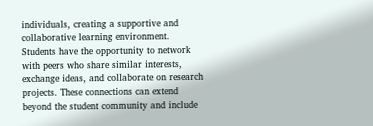individuals, creating a supportive and collaborative learning environment. Students have the opportunity to network with peers who share similar interests, exchange ideas, and collaborate on research projects. These connections can extend beyond the student community and include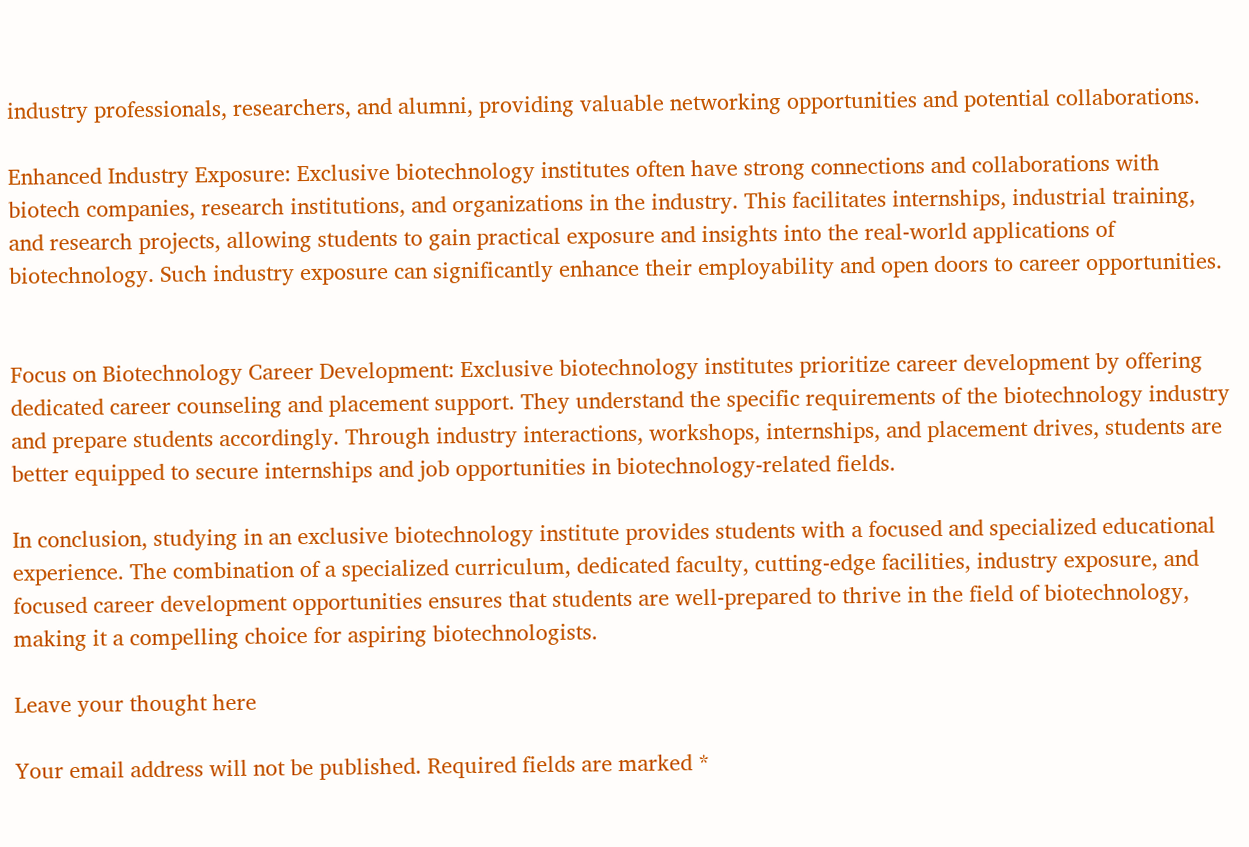industry professionals, researchers, and alumni, providing valuable networking opportunities and potential collaborations.

Enhanced Industry Exposure: Exclusive biotechnology institutes often have strong connections and collaborations with biotech companies, research institutions, and organizations in the industry. This facilitates internships, industrial training, and research projects, allowing students to gain practical exposure and insights into the real-world applications of biotechnology. Such industry exposure can significantly enhance their employability and open doors to career opportunities.


Focus on Biotechnology Career Development: Exclusive biotechnology institutes prioritize career development by offering dedicated career counseling and placement support. They understand the specific requirements of the biotechnology industry and prepare students accordingly. Through industry interactions, workshops, internships, and placement drives, students are better equipped to secure internships and job opportunities in biotechnology-related fields.

In conclusion, studying in an exclusive biotechnology institute provides students with a focused and specialized educational experience. The combination of a specialized curriculum, dedicated faculty, cutting-edge facilities, industry exposure, and focused career development opportunities ensures that students are well-prepared to thrive in the field of biotechnology, making it a compelling choice for aspiring biotechnologists.

Leave your thought here

Your email address will not be published. Required fields are marked *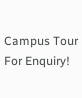Campus Tour For Enquiry!